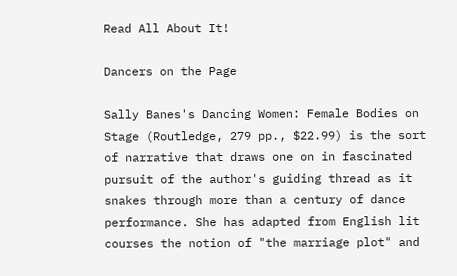Read All About It!

Dancers on the Page

Sally Banes's Dancing Women: Female Bodies on Stage (Routledge, 279 pp., $22.99) is the sort of narrative that draws one on in fascinated pursuit of the author's guiding thread as it snakes through more than a century of dance performance. She has adapted from English lit courses the notion of "the marriage plot" and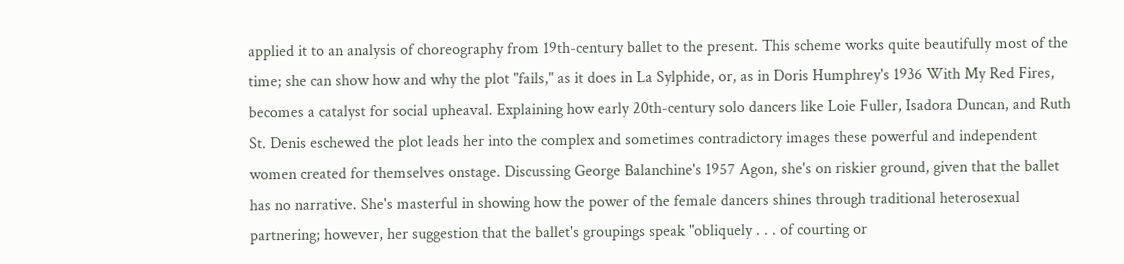applied it to an analysis of choreography from 19th-century ballet to the present. This scheme works quite beautifully most of the time; she can show how and why the plot "fails," as it does in La Sylphide, or, as in Doris Humphrey's 1936 With My Red Fires, becomes a catalyst for social upheaval. Explaining how early 20th-century solo dancers like Loie Fuller, Isadora Duncan, and Ruth St. Denis eschewed the plot leads her into the complex and sometimes contradictory images these powerful and independent women created for themselves onstage. Discussing George Balanchine's 1957 Agon, she's on riskier ground, given that the ballet has no narrative. She's masterful in showing how the power of the female dancers shines through traditional heterosexual partnering; however, her suggestion that the ballet's groupings speak "obliquely . . . of courting or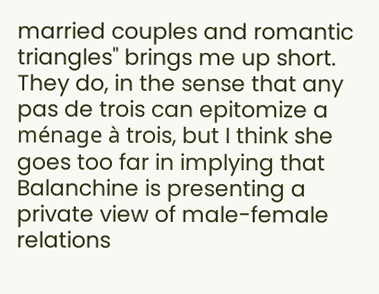married couples and romantic triangles" brings me up short. They do, in the sense that any pas de trois can epitomize a ménage à trois, but I think she goes too far in implying that Balanchine is presenting a private view of male-female relations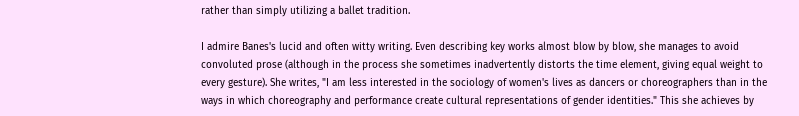rather than simply utilizing a ballet tradition.

I admire Banes's lucid and often witty writing. Even describing key works almost blow by blow, she manages to avoid convoluted prose (although in the process she sometimes inadvertently distorts the time element, giving equal weight to every gesture). She writes, "I am less interested in the sociology of women's lives as dancers or choreographers than in the ways in which choreography and performance create cultural representations of gender identities." This she achieves by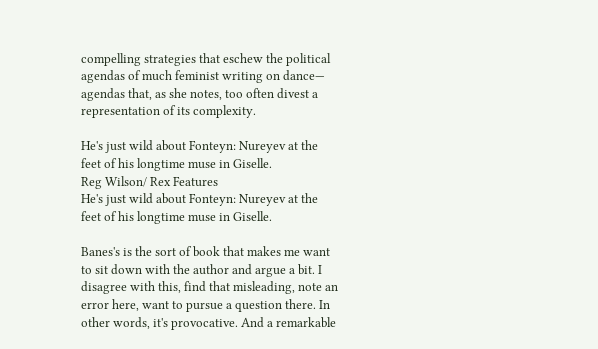compelling strategies that eschew the political agendas of much feminist writing on dance— agendas that, as she notes, too often divest a representation of its complexity.

He's just wild about Fonteyn: Nureyev at the feet of his longtime muse in Giselle.
Reg Wilson/ Rex Features
He's just wild about Fonteyn: Nureyev at the feet of his longtime muse in Giselle.

Banes's is the sort of book that makes me want to sit down with the author and argue a bit. I disagree with this, find that misleading, note an error here, want to pursue a question there. In other words, it's provocative. And a remarkable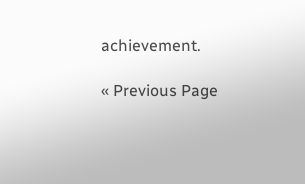achievement.

« Previous Page